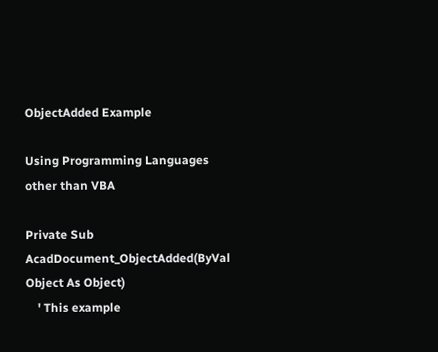ObjectAdded Example

Using Programming Languages other than VBA

Private Sub AcadDocument_ObjectAdded(ByVal Object As Object)
    ' This example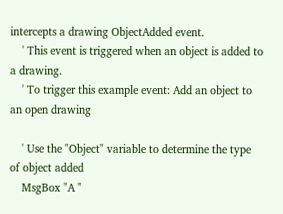intercepts a drawing ObjectAdded event.
    ' This event is triggered when an object is added to a drawing.
    ' To trigger this example event: Add an object to an open drawing

    ' Use the "Object" variable to determine the type of object added
    MsgBox "A "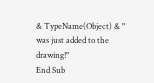& TypeName(Object) & " was just added to the drawing!"
End Sub